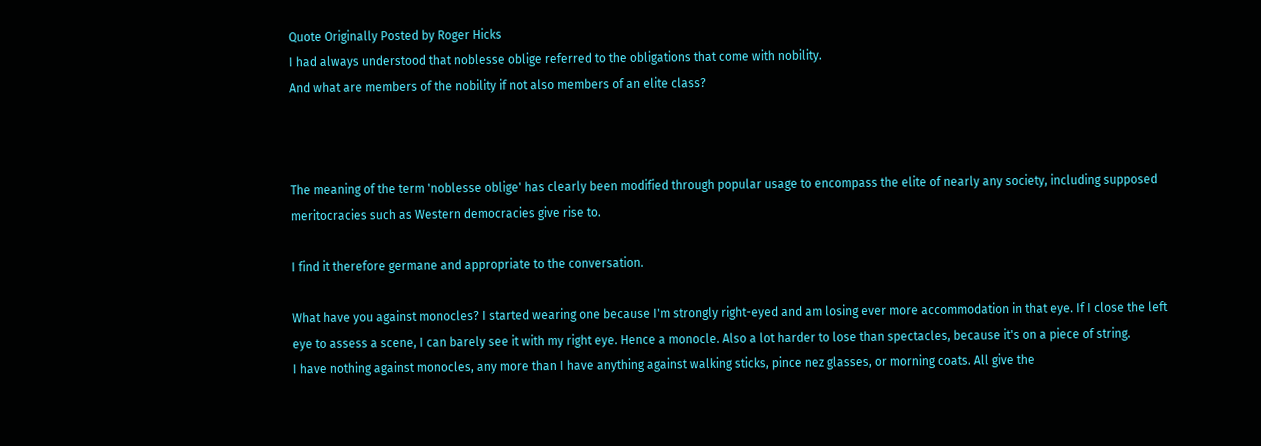Quote Originally Posted by Roger Hicks
I had always understood that noblesse oblige referred to the obligations that come with nobility.
And what are members of the nobility if not also members of an elite class?



The meaning of the term 'noblesse oblige' has clearly been modified through popular usage to encompass the elite of nearly any society, including supposed meritocracies such as Western democracies give rise to.

I find it therefore germane and appropriate to the conversation.

What have you against monocles? I started wearing one because I'm strongly right-eyed and am losing ever more accommodation in that eye. If I close the left eye to assess a scene, I can barely see it with my right eye. Hence a monocle. Also a lot harder to lose than spectacles, because it's on a piece of string.
I have nothing against monocles, any more than I have anything against walking sticks, pince nez glasses, or morning coats. All give the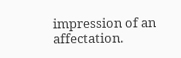impression of an affectation.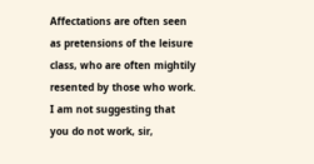Affectations are often seen as pretensions of the leisure class, who are often mightily resented by those who work. I am not suggesting that you do not work, sir,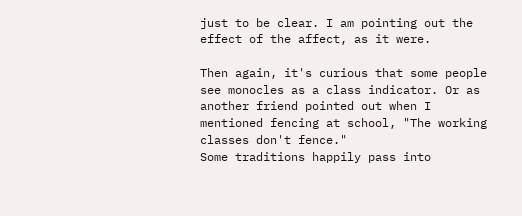just to be clear. I am pointing out the effect of the affect, as it were.

Then again, it's curious that some people see monocles as a class indicator. Or as another friend pointed out when I mentioned fencing at school, "The working classes don't fence."
Some traditions happily pass into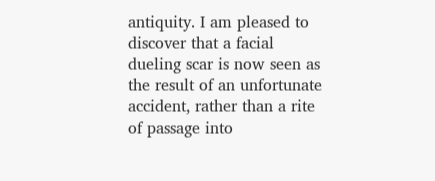antiquity. I am pleased to discover that a facial dueling scar is now seen as the result of an unfortunate accident, rather than a rite of passage into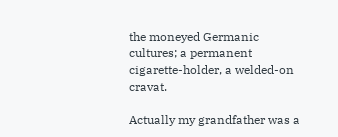the moneyed Germanic cultures; a permanent cigarette-holder, a welded-on cravat.

Actually my grandfather was a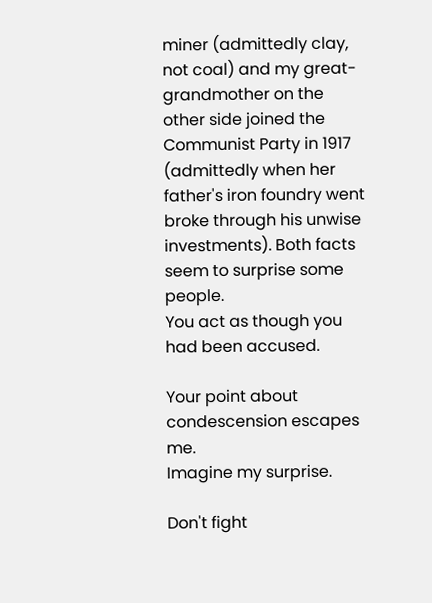miner (admittedly clay, not coal) and my great-grandmother on the other side joined the Communist Party in 1917 (admittedly when her father's iron foundry went broke through his unwise investments). Both facts seem to surprise some people.
You act as though you had been accused.

Your point about condescension escapes me.
Imagine my surprise.

Don't fight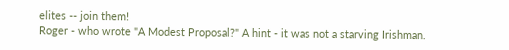elites -- join them!
Roger - who wrote "A Modest Proposal?" A hint - it was not a starving Irishman.